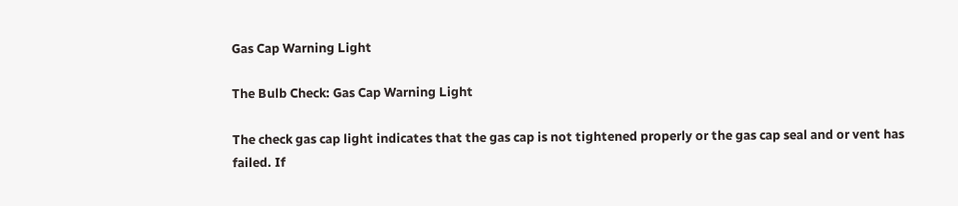Gas Cap Warning Light

The Bulb Check: Gas Cap Warning Light

The check gas cap light indicates that the gas cap is not tightened properly or the gas cap seal and or vent has failed. If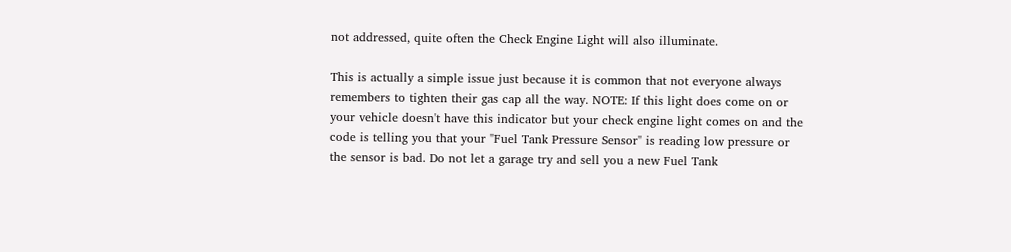not addressed, quite often the Check Engine Light will also illuminate.

This is actually a simple issue just because it is common that not everyone always remembers to tighten their gas cap all the way. NOTE: If this light does come on or your vehicle doesn't have this indicator but your check engine light comes on and the code is telling you that your "Fuel Tank Pressure Sensor" is reading low pressure or the sensor is bad. Do not let a garage try and sell you a new Fuel Tank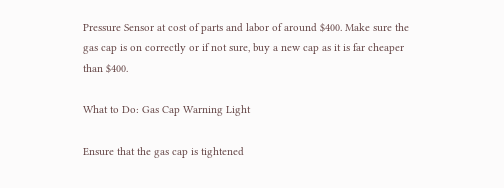Pressure Sensor at cost of parts and labor of around $400. Make sure the gas cap is on correctly or if not sure, buy a new cap as it is far cheaper than $400.

What to Do: Gas Cap Warning Light

Ensure that the gas cap is tightened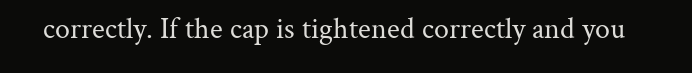correctly. If the cap is tightened correctly and you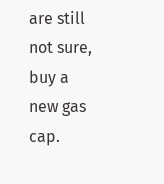are still not sure, buy a new gas cap.